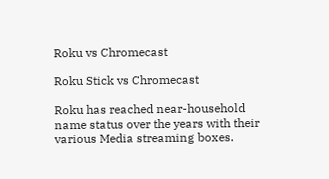Roku vs Chromecast

Roku Stick vs Chromecast

Roku has reached near-household name status over the years with their various Media streaming boxes.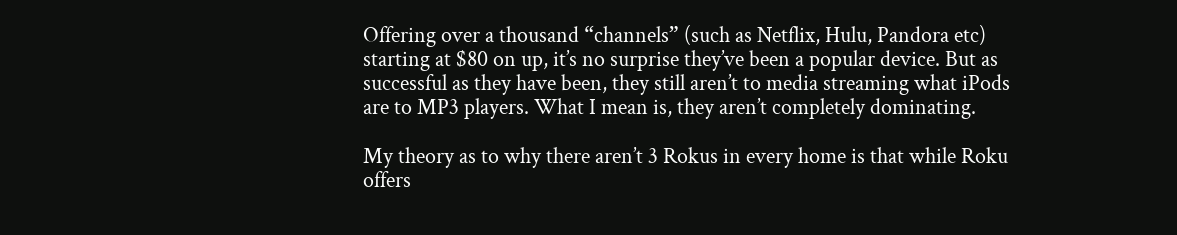Offering over a thousand “channels” (such as Netflix, Hulu, Pandora etc) starting at $80 on up, it’s no surprise they’ve been a popular device. But as successful as they have been, they still aren’t to media streaming what iPods are to MP3 players. What I mean is, they aren’t completely dominating.

My theory as to why there aren’t 3 Rokus in every home is that while Roku offers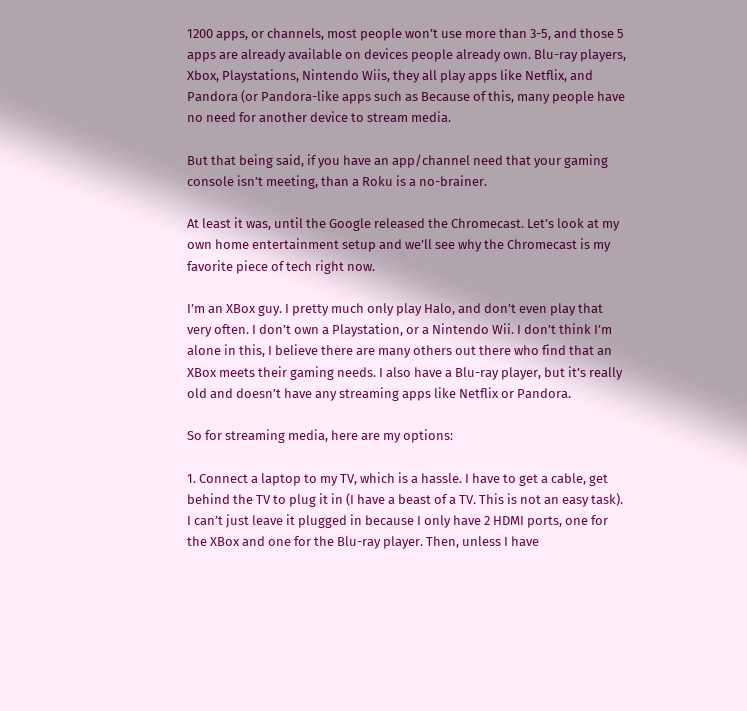1200 apps, or channels, most people won’t use more than 3-5, and those 5 apps are already available on devices people already own. Blu-ray players, Xbox, Playstations, Nintendo Wiis, they all play apps like Netflix, and Pandora (or Pandora-like apps such as Because of this, many people have no need for another device to stream media.

But that being said, if you have an app/channel need that your gaming console isn’t meeting, than a Roku is a no-brainer.

At least it was, until the Google released the Chromecast. Let’s look at my own home entertainment setup and we’ll see why the Chromecast is my favorite piece of tech right now.

I’m an XBox guy. I pretty much only play Halo, and don’t even play that very often. I don’t own a Playstation, or a Nintendo Wii. I don’t think I’m alone in this, I believe there are many others out there who find that an XBox meets their gaming needs. I also have a Blu-ray player, but it’s really old and doesn’t have any streaming apps like Netflix or Pandora.

So for streaming media, here are my options:

1. Connect a laptop to my TV, which is a hassle. I have to get a cable, get behind the TV to plug it in (I have a beast of a TV. This is not an easy task). I can’t just leave it plugged in because I only have 2 HDMI ports, one for the XBox and one for the Blu-ray player. Then, unless I have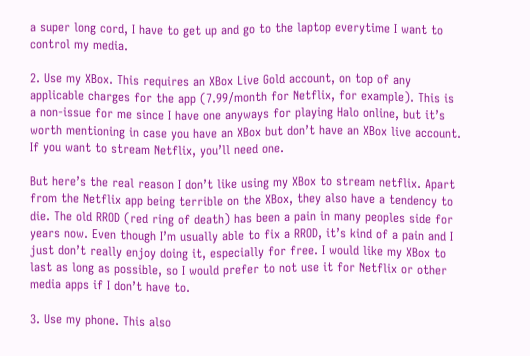a super long cord, I have to get up and go to the laptop everytime I want to control my media.

2. Use my XBox. This requires an XBox Live Gold account, on top of any applicable charges for the app (7.99/month for Netflix, for example). This is a non-issue for me since I have one anyways for playing Halo online, but it’s worth mentioning in case you have an XBox but don’t have an XBox live account. If you want to stream Netflix, you’ll need one.

But here’s the real reason I don’t like using my XBox to stream netflix. Apart from the Netflix app being terrible on the XBox, they also have a tendency to die. The old RROD (red ring of death) has been a pain in many peoples side for years now. Even though I’m usually able to fix a RROD, it’s kind of a pain and I just don’t really enjoy doing it, especially for free. I would like my XBox to last as long as possible, so I would prefer to not use it for Netflix or other media apps if I don’t have to.

3. Use my phone. This also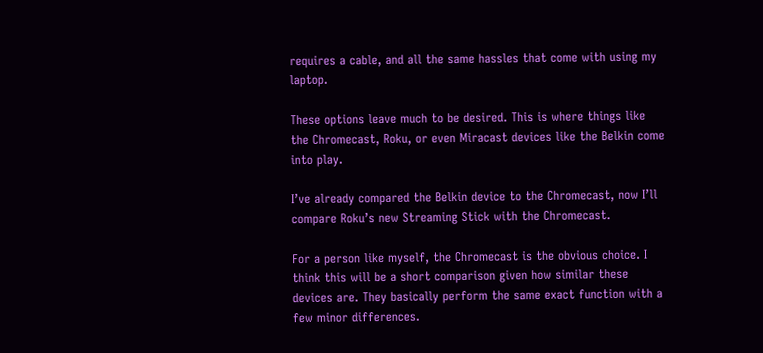requires a cable, and all the same hassles that come with using my laptop.

These options leave much to be desired. This is where things like the Chromecast, Roku, or even Miracast devices like the Belkin come into play.

I’ve already compared the Belkin device to the Chromecast, now I’ll compare Roku’s new Streaming Stick with the Chromecast.

For a person like myself, the Chromecast is the obvious choice. I think this will be a short comparison given how similar these devices are. They basically perform the same exact function with a few minor differences.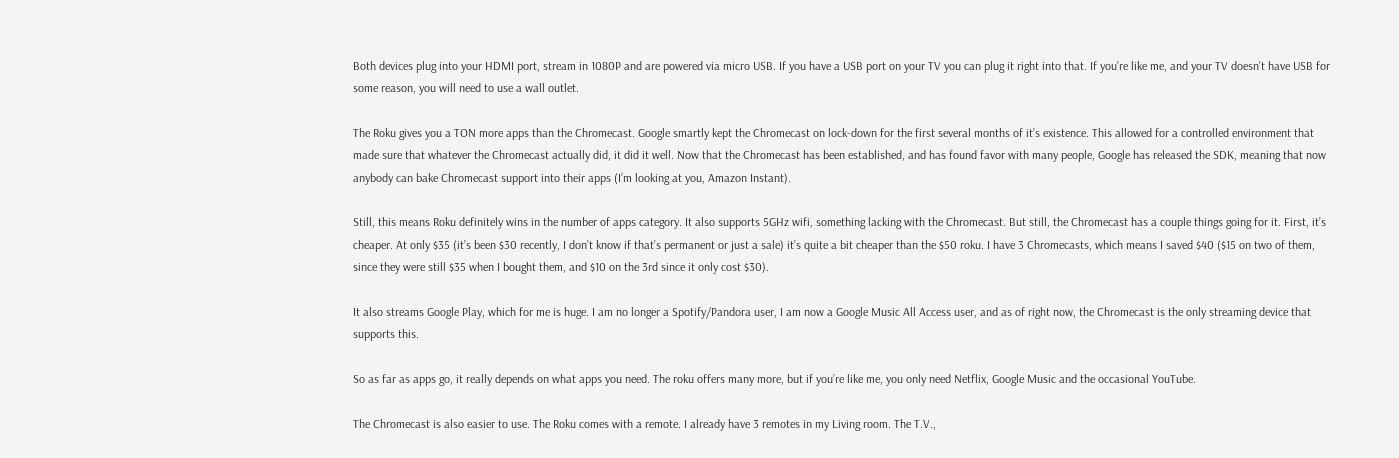Both devices plug into your HDMI port, stream in 1080P and are powered via micro USB. If you have a USB port on your TV you can plug it right into that. If you’re like me, and your TV doesn’t have USB for some reason, you will need to use a wall outlet.

The Roku gives you a TON more apps than the Chromecast. Google smartly kept the Chromecast on lock-down for the first several months of it’s existence. This allowed for a controlled environment that made sure that whatever the Chromecast actually did, it did it well. Now that the Chromecast has been established, and has found favor with many people, Google has released the SDK, meaning that now anybody can bake Chromecast support into their apps (I’m looking at you, Amazon Instant).

Still, this means Roku definitely wins in the number of apps category. It also supports 5GHz wifi, something lacking with the Chromecast. But still, the Chromecast has a couple things going for it. First, it’s cheaper. At only $35 (it’s been $30 recently, I don’t know if that’s permanent or just a sale) it’s quite a bit cheaper than the $50 roku. I have 3 Chromecasts, which means I saved $40 ($15 on two of them, since they were still $35 when I bought them, and $10 on the 3rd since it only cost $30).

It also streams Google Play, which for me is huge. I am no longer a Spotify/Pandora user, I am now a Google Music All Access user, and as of right now, the Chromecast is the only streaming device that supports this.

So as far as apps go, it really depends on what apps you need. The roku offers many more, but if you’re like me, you only need Netflix, Google Music and the occasional YouTube.

The Chromecast is also easier to use. The Roku comes with a remote. I already have 3 remotes in my Living room. The T.V.,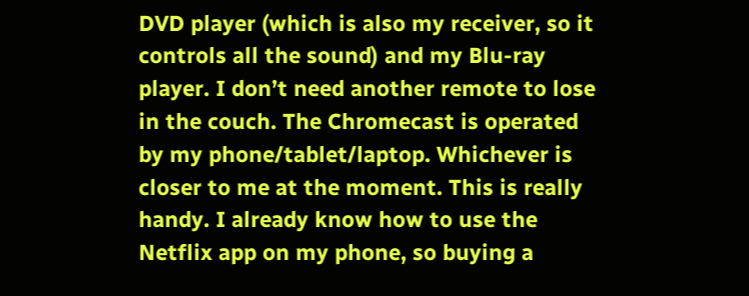DVD player (which is also my receiver, so it controls all the sound) and my Blu-ray player. I don’t need another remote to lose in the couch. The Chromecast is operated by my phone/tablet/laptop. Whichever is closer to me at the moment. This is really handy. I already know how to use the Netflix app on my phone, so buying a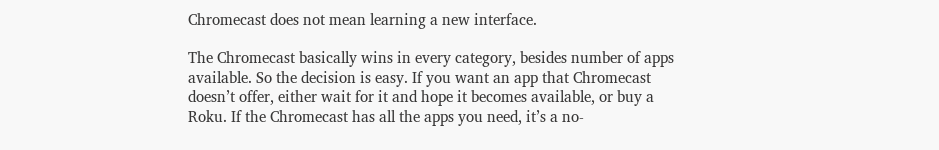Chromecast does not mean learning a new interface.

The Chromecast basically wins in every category, besides number of apps available. So the decision is easy. If you want an app that Chromecast doesn’t offer, either wait for it and hope it becomes available, or buy a Roku. If the Chromecast has all the apps you need, it’s a no-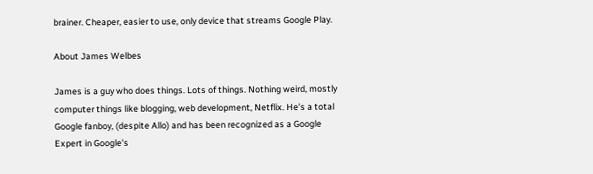brainer. Cheaper, easier to use, only device that streams Google Play.

About James Welbes

James is a guy who does things. Lots of things. Nothing weird, mostly computer things like blogging, web development, Netflix. He's a total Google fanboy, (despite Allo) and has been recognized as a Google Expert in Google's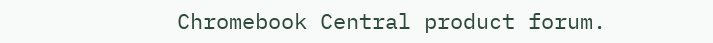Chromebook Central product forum.